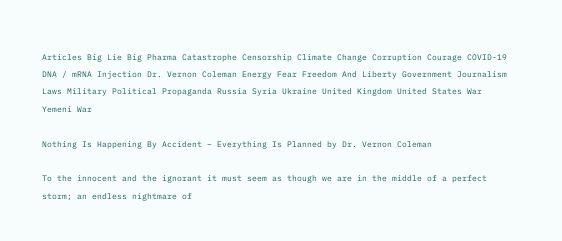Articles Big Lie Big Pharma Catastrophe Censorship Climate Change Corruption Courage COVID-19 DNA / mRNA Injection Dr. Vernon Coleman Energy Fear Freedom And Liberty Government Journalism Laws Military Political Propaganda Russia Syria Ukraine United Kingdom United States War Yemeni War

Nothing Is Happening By Accident – Everything Is Planned by Dr. Vernon Coleman

To the innocent and the ignorant it must seem as though we are in the middle of a perfect storm; an endless nightmare of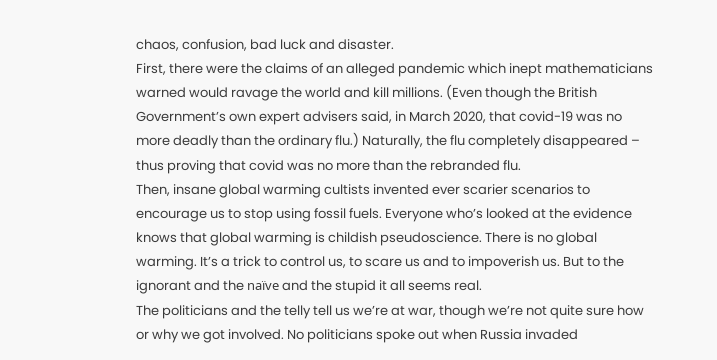chaos, confusion, bad luck and disaster.
First, there were the claims of an alleged pandemic which inept mathematicians warned would ravage the world and kill millions. (Even though the British Government’s own expert advisers said, in March 2020, that covid-19 was no more deadly than the ordinary flu.) Naturally, the flu completely disappeared – thus proving that covid was no more than the rebranded flu.
Then, insane global warming cultists invented ever scarier scenarios to encourage us to stop using fossil fuels. Everyone who’s looked at the evidence knows that global warming is childish pseudoscience. There is no global warming. It’s a trick to control us, to scare us and to impoverish us. But to the ignorant and the naïve and the stupid it all seems real.
The politicians and the telly tell us we’re at war, though we’re not quite sure how or why we got involved. No politicians spoke out when Russia invaded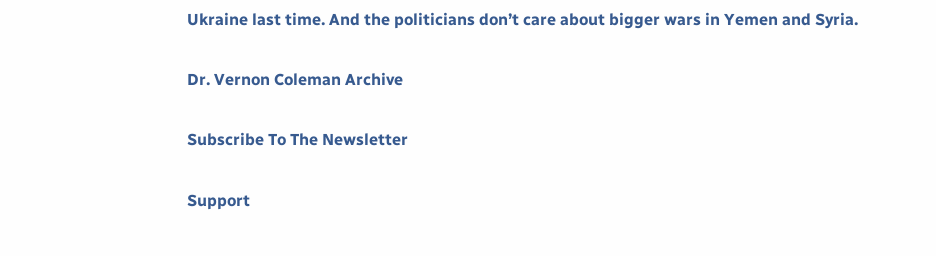Ukraine last time. And the politicians don’t care about bigger wars in Yemen and Syria.

Dr. Vernon Coleman Archive

Subscribe To The Newsletter

Support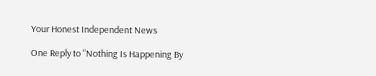Your Honest Independent News

One Reply to “Nothing Is Happening By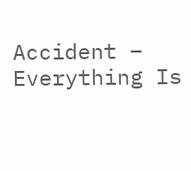Accident – Everything Is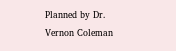Planned by Dr. Vernon Coleman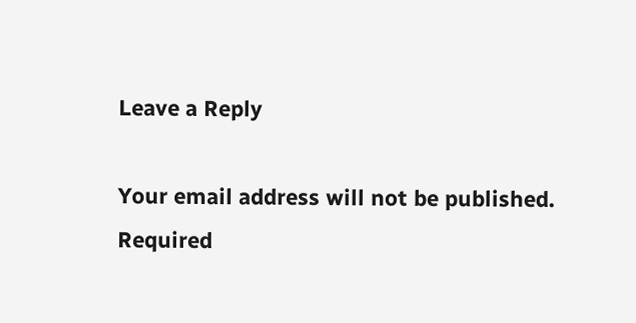Leave a Reply

Your email address will not be published. Required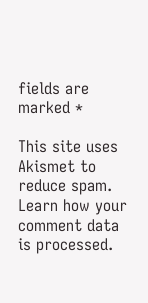fields are marked *

This site uses Akismet to reduce spam. Learn how your comment data is processed.